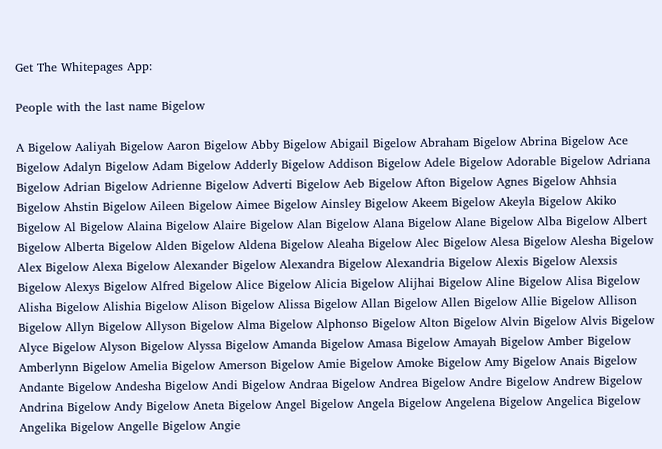Get The Whitepages App:

People with the last name Bigelow

A Bigelow Aaliyah Bigelow Aaron Bigelow Abby Bigelow Abigail Bigelow Abraham Bigelow Abrina Bigelow Ace Bigelow Adalyn Bigelow Adam Bigelow Adderly Bigelow Addison Bigelow Adele Bigelow Adorable Bigelow Adriana Bigelow Adrian Bigelow Adrienne Bigelow Adverti Bigelow Aeb Bigelow Afton Bigelow Agnes Bigelow Ahhsia Bigelow Ahstin Bigelow Aileen Bigelow Aimee Bigelow Ainsley Bigelow Akeem Bigelow Akeyla Bigelow Akiko Bigelow Al Bigelow Alaina Bigelow Alaire Bigelow Alan Bigelow Alana Bigelow Alane Bigelow Alba Bigelow Albert Bigelow Alberta Bigelow Alden Bigelow Aldena Bigelow Aleaha Bigelow Alec Bigelow Alesa Bigelow Alesha Bigelow Alex Bigelow Alexa Bigelow Alexander Bigelow Alexandra Bigelow Alexandria Bigelow Alexis Bigelow Alexsis Bigelow Alexys Bigelow Alfred Bigelow Alice Bigelow Alicia Bigelow Alijhai Bigelow Aline Bigelow Alisa Bigelow Alisha Bigelow Alishia Bigelow Alison Bigelow Alissa Bigelow Allan Bigelow Allen Bigelow Allie Bigelow Allison Bigelow Allyn Bigelow Allyson Bigelow Alma Bigelow Alphonso Bigelow Alton Bigelow Alvin Bigelow Alvis Bigelow Alyce Bigelow Alyson Bigelow Alyssa Bigelow Amanda Bigelow Amasa Bigelow Amayah Bigelow Amber Bigelow Amberlynn Bigelow Amelia Bigelow Amerson Bigelow Amie Bigelow Amoke Bigelow Amy Bigelow Anais Bigelow Andante Bigelow Andesha Bigelow Andi Bigelow Andraa Bigelow Andrea Bigelow Andre Bigelow Andrew Bigelow Andrina Bigelow Andy Bigelow Aneta Bigelow Angel Bigelow Angela Bigelow Angelena Bigelow Angelica Bigelow Angelika Bigelow Angelle Bigelow Angie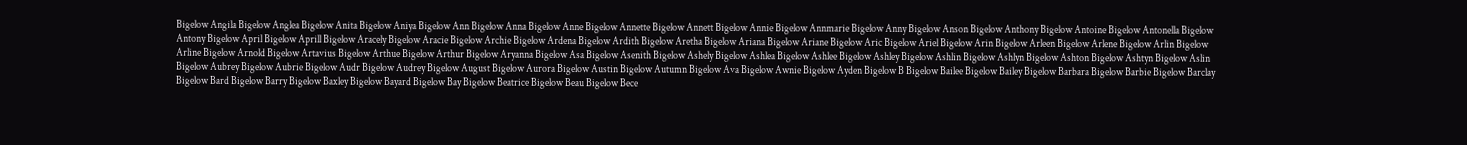Bigelow Angila Bigelow Anglea Bigelow Anita Bigelow Aniya Bigelow Ann Bigelow Anna Bigelow Anne Bigelow Annette Bigelow Annett Bigelow Annie Bigelow Annmarie Bigelow Anny Bigelow Anson Bigelow Anthony Bigelow Antoine Bigelow Antonella Bigelow Antony Bigelow April Bigelow Aprill Bigelow Aracely Bigelow Aracie Bigelow Archie Bigelow Ardena Bigelow Ardith Bigelow Aretha Bigelow Ariana Bigelow Ariane Bigelow Aric Bigelow Ariel Bigelow Arin Bigelow Arleen Bigelow Arlene Bigelow Arlin Bigelow Arline Bigelow Arnold Bigelow Artavius Bigelow Arthue Bigelow Arthur Bigelow Aryanna Bigelow Asa Bigelow Asenith Bigelow Ashely Bigelow Ashlea Bigelow Ashlee Bigelow Ashley Bigelow Ashlin Bigelow Ashlyn Bigelow Ashton Bigelow Ashtyn Bigelow Aslin Bigelow Aubrey Bigelow Aubrie Bigelow Audr Bigelow Audrey Bigelow August Bigelow Aurora Bigelow Austin Bigelow Autumn Bigelow Ava Bigelow Awnie Bigelow Ayden Bigelow B Bigelow Bailee Bigelow Bailey Bigelow Barbara Bigelow Barbie Bigelow Barclay Bigelow Bard Bigelow Barry Bigelow Baxley Bigelow Bayard Bigelow Bay Bigelow Beatrice Bigelow Beau Bigelow Bece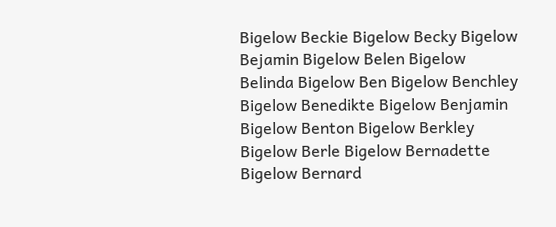Bigelow Beckie Bigelow Becky Bigelow Bejamin Bigelow Belen Bigelow Belinda Bigelow Ben Bigelow Benchley Bigelow Benedikte Bigelow Benjamin Bigelow Benton Bigelow Berkley Bigelow Berle Bigelow Bernadette Bigelow Bernard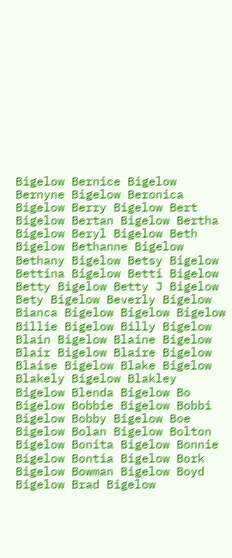Bigelow Bernice Bigelow Bernyne Bigelow Beronica Bigelow Berry Bigelow Bert Bigelow Bertan Bigelow Bertha Bigelow Beryl Bigelow Beth Bigelow Bethanne Bigelow Bethany Bigelow Betsy Bigelow Bettina Bigelow Betti Bigelow Betty Bigelow Betty J Bigelow Bety Bigelow Beverly Bigelow Bianca Bigelow Bigelow Bigelow Billie Bigelow Billy Bigelow Blain Bigelow Blaine Bigelow Blair Bigelow Blaire Bigelow Blaise Bigelow Blake Bigelow Blakely Bigelow Blakley Bigelow Blenda Bigelow Bo Bigelow Bobbie Bigelow Bobbi Bigelow Bobby Bigelow Boe Bigelow Bolan Bigelow Bolton Bigelow Bonita Bigelow Bonnie Bigelow Bontia Bigelow Bork Bigelow Bowman Bigelow Boyd Bigelow Brad Bigelow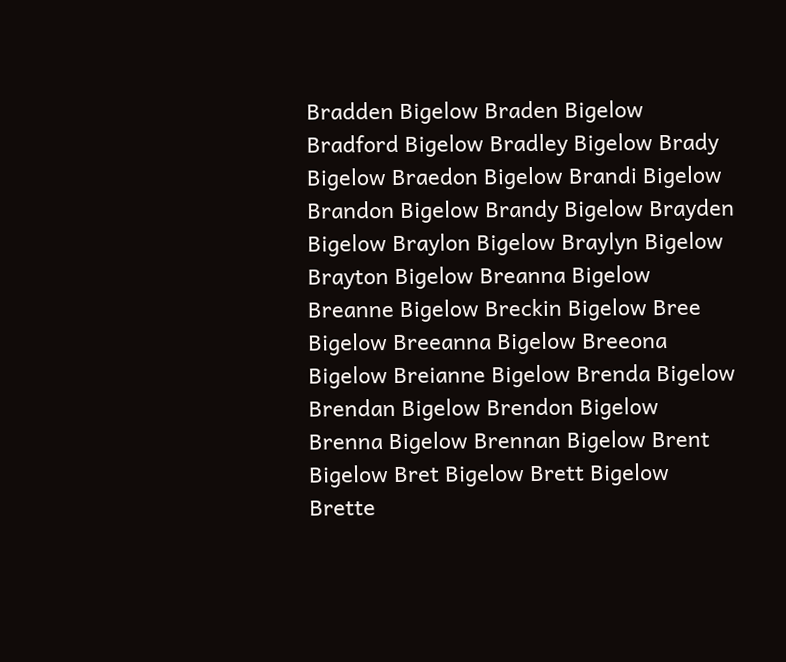Bradden Bigelow Braden Bigelow Bradford Bigelow Bradley Bigelow Brady Bigelow Braedon Bigelow Brandi Bigelow Brandon Bigelow Brandy Bigelow Brayden Bigelow Braylon Bigelow Braylyn Bigelow Brayton Bigelow Breanna Bigelow Breanne Bigelow Breckin Bigelow Bree Bigelow Breeanna Bigelow Breeona Bigelow Breianne Bigelow Brenda Bigelow Brendan Bigelow Brendon Bigelow Brenna Bigelow Brennan Bigelow Brent Bigelow Bret Bigelow Brett Bigelow Brette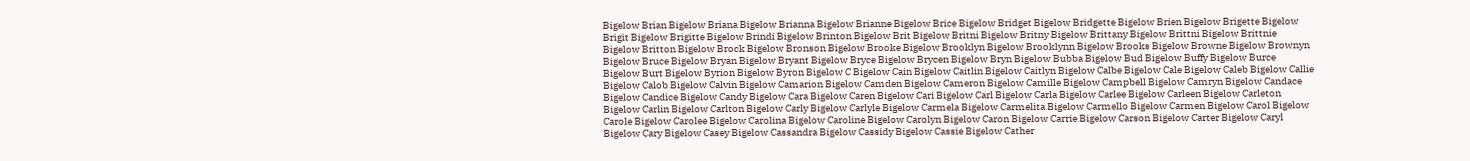Bigelow Brian Bigelow Briana Bigelow Brianna Bigelow Brianne Bigelow Brice Bigelow Bridget Bigelow Bridgette Bigelow Brien Bigelow Brigette Bigelow Brigit Bigelow Brigitte Bigelow Brindi Bigelow Brinton Bigelow Brit Bigelow Britni Bigelow Britny Bigelow Brittany Bigelow Brittni Bigelow Brittnie Bigelow Britton Bigelow Brock Bigelow Bronson Bigelow Brooke Bigelow Brooklyn Bigelow Brooklynn Bigelow Brooks Bigelow Browne Bigelow Brownyn Bigelow Bruce Bigelow Bryan Bigelow Bryant Bigelow Bryce Bigelow Brycen Bigelow Bryn Bigelow Bubba Bigelow Bud Bigelow Buffy Bigelow Burce Bigelow Burt Bigelow Byrion Bigelow Byron Bigelow C Bigelow Cain Bigelow Caitlin Bigelow Caitlyn Bigelow Calbe Bigelow Cale Bigelow Caleb Bigelow Callie Bigelow Calob Bigelow Calvin Bigelow Camarion Bigelow Camden Bigelow Cameron Bigelow Camille Bigelow Campbell Bigelow Camryn Bigelow Candace Bigelow Candice Bigelow Candy Bigelow Cara Bigelow Caren Bigelow Cari Bigelow Carl Bigelow Carla Bigelow Carlee Bigelow Carleen Bigelow Carleton Bigelow Carlin Bigelow Carlton Bigelow Carly Bigelow Carlyle Bigelow Carmela Bigelow Carmelita Bigelow Carmello Bigelow Carmen Bigelow Carol Bigelow Carole Bigelow Carolee Bigelow Carolina Bigelow Caroline Bigelow Carolyn Bigelow Caron Bigelow Carrie Bigelow Carson Bigelow Carter Bigelow Caryl Bigelow Cary Bigelow Casey Bigelow Cassandra Bigelow Cassidy Bigelow Cassie Bigelow Cather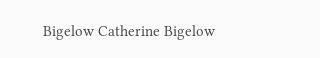Bigelow Catherine Bigelow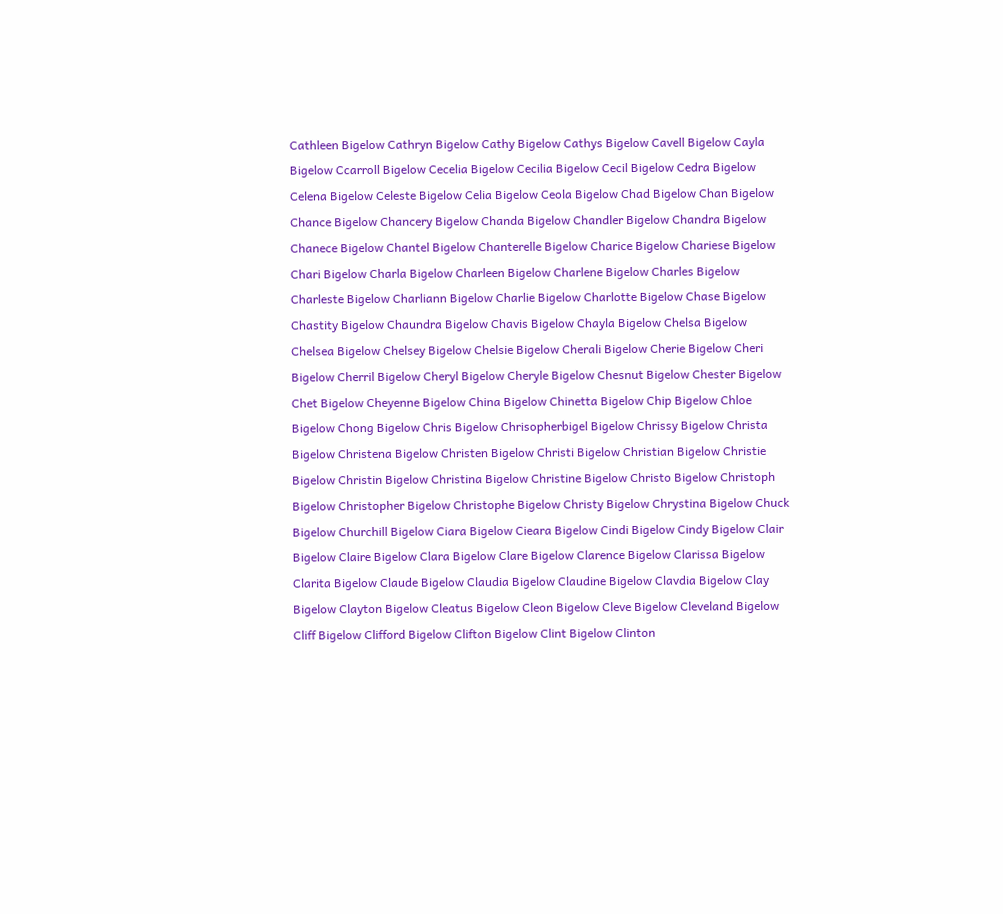Cathleen Bigelow Cathryn Bigelow Cathy Bigelow Cathys Bigelow Cavell Bigelow Cayla Bigelow Ccarroll Bigelow Cecelia Bigelow Cecilia Bigelow Cecil Bigelow Cedra Bigelow Celena Bigelow Celeste Bigelow Celia Bigelow Ceola Bigelow Chad Bigelow Chan Bigelow Chance Bigelow Chancery Bigelow Chanda Bigelow Chandler Bigelow Chandra Bigelow Chanece Bigelow Chantel Bigelow Chanterelle Bigelow Charice Bigelow Chariese Bigelow Chari Bigelow Charla Bigelow Charleen Bigelow Charlene Bigelow Charles Bigelow Charleste Bigelow Charliann Bigelow Charlie Bigelow Charlotte Bigelow Chase Bigelow Chastity Bigelow Chaundra Bigelow Chavis Bigelow Chayla Bigelow Chelsa Bigelow Chelsea Bigelow Chelsey Bigelow Chelsie Bigelow Cherali Bigelow Cherie Bigelow Cheri Bigelow Cherril Bigelow Cheryl Bigelow Cheryle Bigelow Chesnut Bigelow Chester Bigelow Chet Bigelow Cheyenne Bigelow China Bigelow Chinetta Bigelow Chip Bigelow Chloe Bigelow Chong Bigelow Chris Bigelow Chrisopherbigel Bigelow Chrissy Bigelow Christa Bigelow Christena Bigelow Christen Bigelow Christi Bigelow Christian Bigelow Christie Bigelow Christin Bigelow Christina Bigelow Christine Bigelow Christo Bigelow Christoph Bigelow Christopher Bigelow Christophe Bigelow Christy Bigelow Chrystina Bigelow Chuck Bigelow Churchill Bigelow Ciara Bigelow Cieara Bigelow Cindi Bigelow Cindy Bigelow Clair Bigelow Claire Bigelow Clara Bigelow Clare Bigelow Clarence Bigelow Clarissa Bigelow Clarita Bigelow Claude Bigelow Claudia Bigelow Claudine Bigelow Clavdia Bigelow Clay Bigelow Clayton Bigelow Cleatus Bigelow Cleon Bigelow Cleve Bigelow Cleveland Bigelow Cliff Bigelow Clifford Bigelow Clifton Bigelow Clint Bigelow Clinton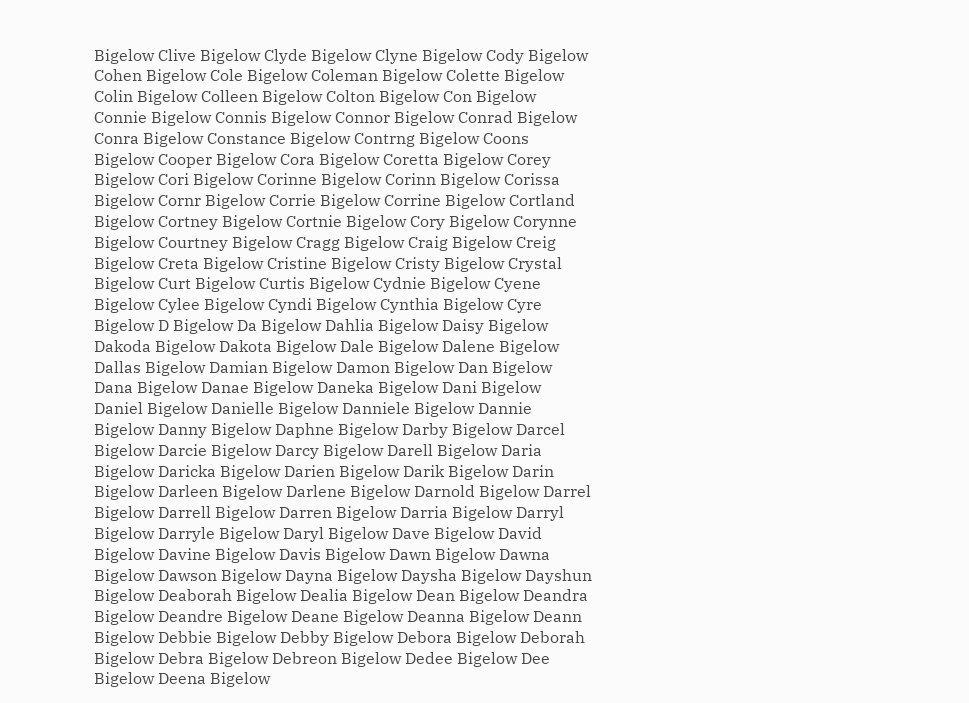Bigelow Clive Bigelow Clyde Bigelow Clyne Bigelow Cody Bigelow Cohen Bigelow Cole Bigelow Coleman Bigelow Colette Bigelow Colin Bigelow Colleen Bigelow Colton Bigelow Con Bigelow Connie Bigelow Connis Bigelow Connor Bigelow Conrad Bigelow Conra Bigelow Constance Bigelow Contrng Bigelow Coons Bigelow Cooper Bigelow Cora Bigelow Coretta Bigelow Corey Bigelow Cori Bigelow Corinne Bigelow Corinn Bigelow Corissa Bigelow Cornr Bigelow Corrie Bigelow Corrine Bigelow Cortland Bigelow Cortney Bigelow Cortnie Bigelow Cory Bigelow Corynne Bigelow Courtney Bigelow Cragg Bigelow Craig Bigelow Creig Bigelow Creta Bigelow Cristine Bigelow Cristy Bigelow Crystal Bigelow Curt Bigelow Curtis Bigelow Cydnie Bigelow Cyene Bigelow Cylee Bigelow Cyndi Bigelow Cynthia Bigelow Cyre Bigelow D Bigelow Da Bigelow Dahlia Bigelow Daisy Bigelow Dakoda Bigelow Dakota Bigelow Dale Bigelow Dalene Bigelow Dallas Bigelow Damian Bigelow Damon Bigelow Dan Bigelow Dana Bigelow Danae Bigelow Daneka Bigelow Dani Bigelow Daniel Bigelow Danielle Bigelow Danniele Bigelow Dannie Bigelow Danny Bigelow Daphne Bigelow Darby Bigelow Darcel Bigelow Darcie Bigelow Darcy Bigelow Darell Bigelow Daria Bigelow Daricka Bigelow Darien Bigelow Darik Bigelow Darin Bigelow Darleen Bigelow Darlene Bigelow Darnold Bigelow Darrel Bigelow Darrell Bigelow Darren Bigelow Darria Bigelow Darryl Bigelow Darryle Bigelow Daryl Bigelow Dave Bigelow David Bigelow Davine Bigelow Davis Bigelow Dawn Bigelow Dawna Bigelow Dawson Bigelow Dayna Bigelow Daysha Bigelow Dayshun Bigelow Deaborah Bigelow Dealia Bigelow Dean Bigelow Deandra Bigelow Deandre Bigelow Deane Bigelow Deanna Bigelow Deann Bigelow Debbie Bigelow Debby Bigelow Debora Bigelow Deborah Bigelow Debra Bigelow Debreon Bigelow Dedee Bigelow Dee Bigelow Deena Bigelow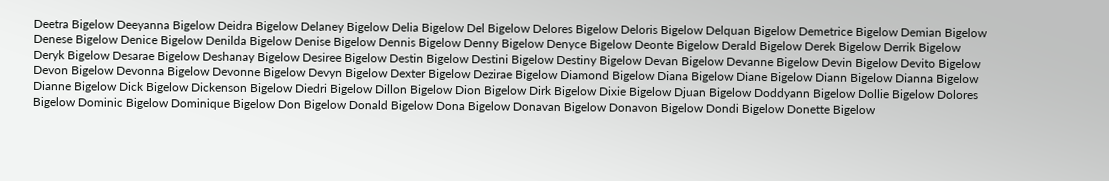Deetra Bigelow Deeyanna Bigelow Deidra Bigelow Delaney Bigelow Delia Bigelow Del Bigelow Delores Bigelow Deloris Bigelow Delquan Bigelow Demetrice Bigelow Demian Bigelow Denese Bigelow Denice Bigelow Denilda Bigelow Denise Bigelow Dennis Bigelow Denny Bigelow Denyce Bigelow Deonte Bigelow Derald Bigelow Derek Bigelow Derrik Bigelow Deryk Bigelow Desarae Bigelow Deshanay Bigelow Desiree Bigelow Destin Bigelow Destini Bigelow Destiny Bigelow Devan Bigelow Devanne Bigelow Devin Bigelow Devito Bigelow Devon Bigelow Devonna Bigelow Devonne Bigelow Devyn Bigelow Dexter Bigelow Dezirae Bigelow Diamond Bigelow Diana Bigelow Diane Bigelow Diann Bigelow Dianna Bigelow Dianne Bigelow Dick Bigelow Dickenson Bigelow Diedri Bigelow Dillon Bigelow Dion Bigelow Dirk Bigelow Dixie Bigelow Djuan Bigelow Doddyann Bigelow Dollie Bigelow Dolores Bigelow Dominic Bigelow Dominique Bigelow Don Bigelow Donald Bigelow Dona Bigelow Donavan Bigelow Donavon Bigelow Dondi Bigelow Donette Bigelow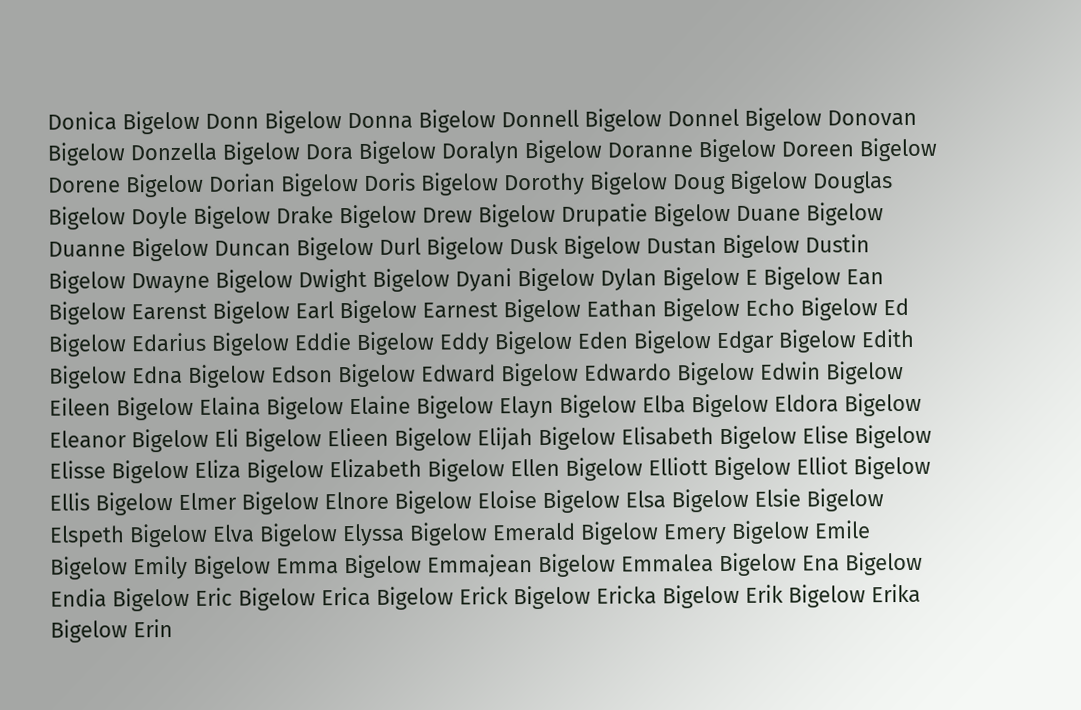Donica Bigelow Donn Bigelow Donna Bigelow Donnell Bigelow Donnel Bigelow Donovan Bigelow Donzella Bigelow Dora Bigelow Doralyn Bigelow Doranne Bigelow Doreen Bigelow Dorene Bigelow Dorian Bigelow Doris Bigelow Dorothy Bigelow Doug Bigelow Douglas Bigelow Doyle Bigelow Drake Bigelow Drew Bigelow Drupatie Bigelow Duane Bigelow Duanne Bigelow Duncan Bigelow Durl Bigelow Dusk Bigelow Dustan Bigelow Dustin Bigelow Dwayne Bigelow Dwight Bigelow Dyani Bigelow Dylan Bigelow E Bigelow Ean Bigelow Earenst Bigelow Earl Bigelow Earnest Bigelow Eathan Bigelow Echo Bigelow Ed Bigelow Edarius Bigelow Eddie Bigelow Eddy Bigelow Eden Bigelow Edgar Bigelow Edith Bigelow Edna Bigelow Edson Bigelow Edward Bigelow Edwardo Bigelow Edwin Bigelow Eileen Bigelow Elaina Bigelow Elaine Bigelow Elayn Bigelow Elba Bigelow Eldora Bigelow Eleanor Bigelow Eli Bigelow Elieen Bigelow Elijah Bigelow Elisabeth Bigelow Elise Bigelow Elisse Bigelow Eliza Bigelow Elizabeth Bigelow Ellen Bigelow Elliott Bigelow Elliot Bigelow Ellis Bigelow Elmer Bigelow Elnore Bigelow Eloise Bigelow Elsa Bigelow Elsie Bigelow Elspeth Bigelow Elva Bigelow Elyssa Bigelow Emerald Bigelow Emery Bigelow Emile Bigelow Emily Bigelow Emma Bigelow Emmajean Bigelow Emmalea Bigelow Ena Bigelow Endia Bigelow Eric Bigelow Erica Bigelow Erick Bigelow Ericka Bigelow Erik Bigelow Erika Bigelow Erin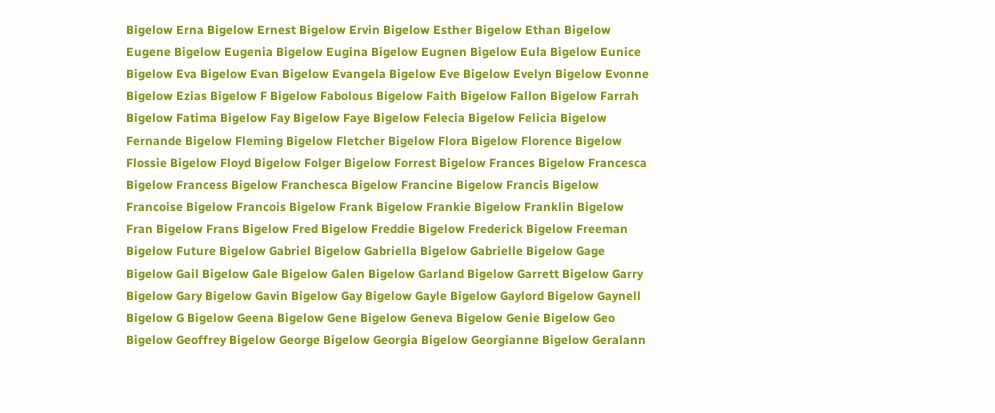Bigelow Erna Bigelow Ernest Bigelow Ervin Bigelow Esther Bigelow Ethan Bigelow Eugene Bigelow Eugenia Bigelow Eugina Bigelow Eugnen Bigelow Eula Bigelow Eunice Bigelow Eva Bigelow Evan Bigelow Evangela Bigelow Eve Bigelow Evelyn Bigelow Evonne Bigelow Ezias Bigelow F Bigelow Fabolous Bigelow Faith Bigelow Fallon Bigelow Farrah Bigelow Fatima Bigelow Fay Bigelow Faye Bigelow Felecia Bigelow Felicia Bigelow Fernande Bigelow Fleming Bigelow Fletcher Bigelow Flora Bigelow Florence Bigelow Flossie Bigelow Floyd Bigelow Folger Bigelow Forrest Bigelow Frances Bigelow Francesca Bigelow Francess Bigelow Franchesca Bigelow Francine Bigelow Francis Bigelow Francoise Bigelow Francois Bigelow Frank Bigelow Frankie Bigelow Franklin Bigelow Fran Bigelow Frans Bigelow Fred Bigelow Freddie Bigelow Frederick Bigelow Freeman Bigelow Future Bigelow Gabriel Bigelow Gabriella Bigelow Gabrielle Bigelow Gage Bigelow Gail Bigelow Gale Bigelow Galen Bigelow Garland Bigelow Garrett Bigelow Garry Bigelow Gary Bigelow Gavin Bigelow Gay Bigelow Gayle Bigelow Gaylord Bigelow Gaynell Bigelow G Bigelow Geena Bigelow Gene Bigelow Geneva Bigelow Genie Bigelow Geo Bigelow Geoffrey Bigelow George Bigelow Georgia Bigelow Georgianne Bigelow Geralann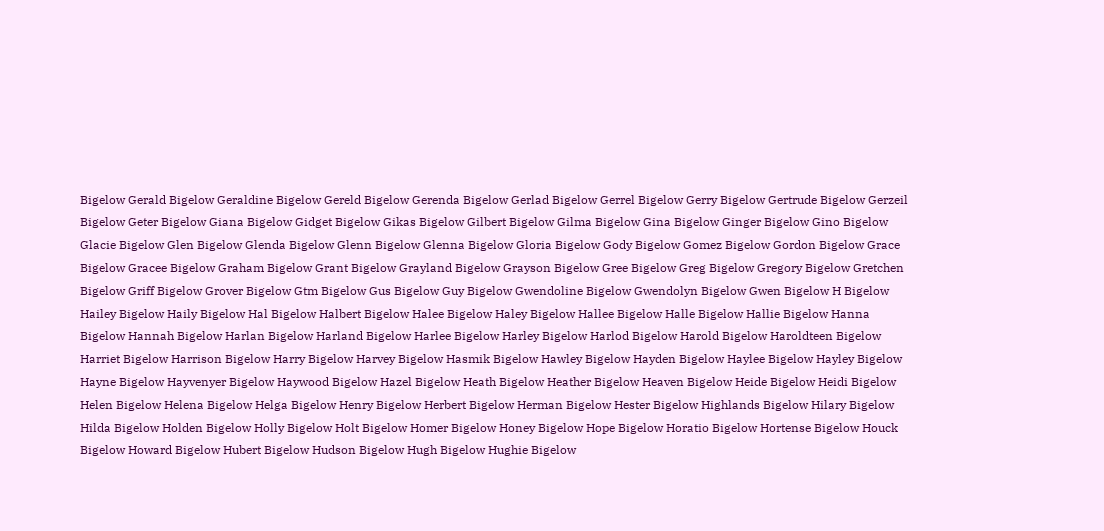Bigelow Gerald Bigelow Geraldine Bigelow Gereld Bigelow Gerenda Bigelow Gerlad Bigelow Gerrel Bigelow Gerry Bigelow Gertrude Bigelow Gerzeil Bigelow Geter Bigelow Giana Bigelow Gidget Bigelow Gikas Bigelow Gilbert Bigelow Gilma Bigelow Gina Bigelow Ginger Bigelow Gino Bigelow Glacie Bigelow Glen Bigelow Glenda Bigelow Glenn Bigelow Glenna Bigelow Gloria Bigelow Gody Bigelow Gomez Bigelow Gordon Bigelow Grace Bigelow Gracee Bigelow Graham Bigelow Grant Bigelow Grayland Bigelow Grayson Bigelow Gree Bigelow Greg Bigelow Gregory Bigelow Gretchen Bigelow Griff Bigelow Grover Bigelow Gtm Bigelow Gus Bigelow Guy Bigelow Gwendoline Bigelow Gwendolyn Bigelow Gwen Bigelow H Bigelow Hailey Bigelow Haily Bigelow Hal Bigelow Halbert Bigelow Halee Bigelow Haley Bigelow Hallee Bigelow Halle Bigelow Hallie Bigelow Hanna Bigelow Hannah Bigelow Harlan Bigelow Harland Bigelow Harlee Bigelow Harley Bigelow Harlod Bigelow Harold Bigelow Haroldteen Bigelow Harriet Bigelow Harrison Bigelow Harry Bigelow Harvey Bigelow Hasmik Bigelow Hawley Bigelow Hayden Bigelow Haylee Bigelow Hayley Bigelow Hayne Bigelow Hayvenyer Bigelow Haywood Bigelow Hazel Bigelow Heath Bigelow Heather Bigelow Heaven Bigelow Heide Bigelow Heidi Bigelow Helen Bigelow Helena Bigelow Helga Bigelow Henry Bigelow Herbert Bigelow Herman Bigelow Hester Bigelow Highlands Bigelow Hilary Bigelow Hilda Bigelow Holden Bigelow Holly Bigelow Holt Bigelow Homer Bigelow Honey Bigelow Hope Bigelow Horatio Bigelow Hortense Bigelow Houck Bigelow Howard Bigelow Hubert Bigelow Hudson Bigelow Hugh Bigelow Hughie Bigelow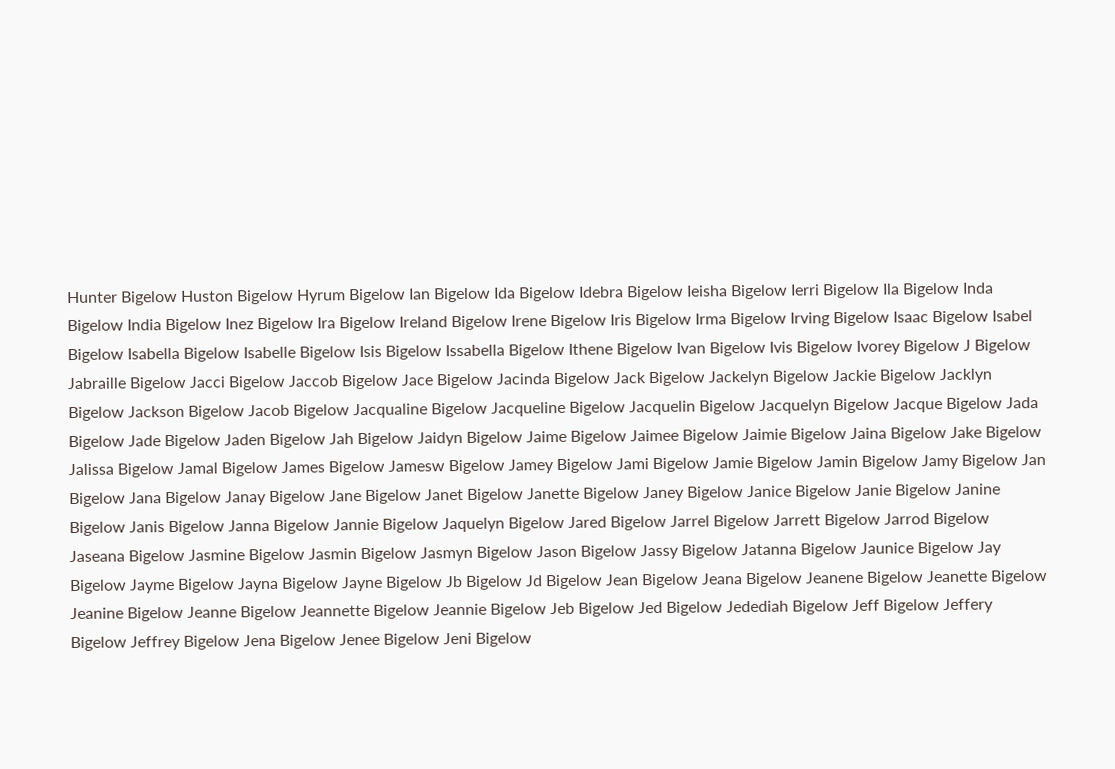Hunter Bigelow Huston Bigelow Hyrum Bigelow Ian Bigelow Ida Bigelow Idebra Bigelow Ieisha Bigelow Ierri Bigelow Ila Bigelow Inda Bigelow India Bigelow Inez Bigelow Ira Bigelow Ireland Bigelow Irene Bigelow Iris Bigelow Irma Bigelow Irving Bigelow Isaac Bigelow Isabel Bigelow Isabella Bigelow Isabelle Bigelow Isis Bigelow Issabella Bigelow Ithene Bigelow Ivan Bigelow Ivis Bigelow Ivorey Bigelow J Bigelow Jabraille Bigelow Jacci Bigelow Jaccob Bigelow Jace Bigelow Jacinda Bigelow Jack Bigelow Jackelyn Bigelow Jackie Bigelow Jacklyn Bigelow Jackson Bigelow Jacob Bigelow Jacqualine Bigelow Jacqueline Bigelow Jacquelin Bigelow Jacquelyn Bigelow Jacque Bigelow Jada Bigelow Jade Bigelow Jaden Bigelow Jah Bigelow Jaidyn Bigelow Jaime Bigelow Jaimee Bigelow Jaimie Bigelow Jaina Bigelow Jake Bigelow Jalissa Bigelow Jamal Bigelow James Bigelow Jamesw Bigelow Jamey Bigelow Jami Bigelow Jamie Bigelow Jamin Bigelow Jamy Bigelow Jan Bigelow Jana Bigelow Janay Bigelow Jane Bigelow Janet Bigelow Janette Bigelow Janey Bigelow Janice Bigelow Janie Bigelow Janine Bigelow Janis Bigelow Janna Bigelow Jannie Bigelow Jaquelyn Bigelow Jared Bigelow Jarrel Bigelow Jarrett Bigelow Jarrod Bigelow Jaseana Bigelow Jasmine Bigelow Jasmin Bigelow Jasmyn Bigelow Jason Bigelow Jassy Bigelow Jatanna Bigelow Jaunice Bigelow Jay Bigelow Jayme Bigelow Jayna Bigelow Jayne Bigelow Jb Bigelow Jd Bigelow Jean Bigelow Jeana Bigelow Jeanene Bigelow Jeanette Bigelow Jeanine Bigelow Jeanne Bigelow Jeannette Bigelow Jeannie Bigelow Jeb Bigelow Jed Bigelow Jedediah Bigelow Jeff Bigelow Jeffery Bigelow Jeffrey Bigelow Jena Bigelow Jenee Bigelow Jeni Bigelow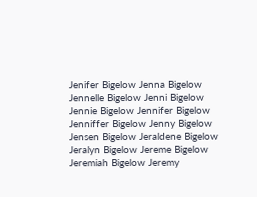Jenifer Bigelow Jenna Bigelow Jennelle Bigelow Jenni Bigelow Jennie Bigelow Jennifer Bigelow Jenniffer Bigelow Jenny Bigelow Jensen Bigelow Jeraldene Bigelow Jeralyn Bigelow Jereme Bigelow Jeremiah Bigelow Jeremy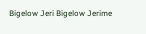Bigelow Jeri Bigelow Jerime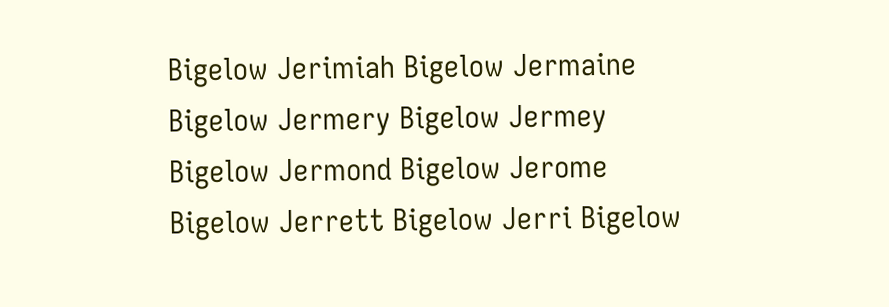Bigelow Jerimiah Bigelow Jermaine Bigelow Jermery Bigelow Jermey Bigelow Jermond Bigelow Jerome Bigelow Jerrett Bigelow Jerri Bigelow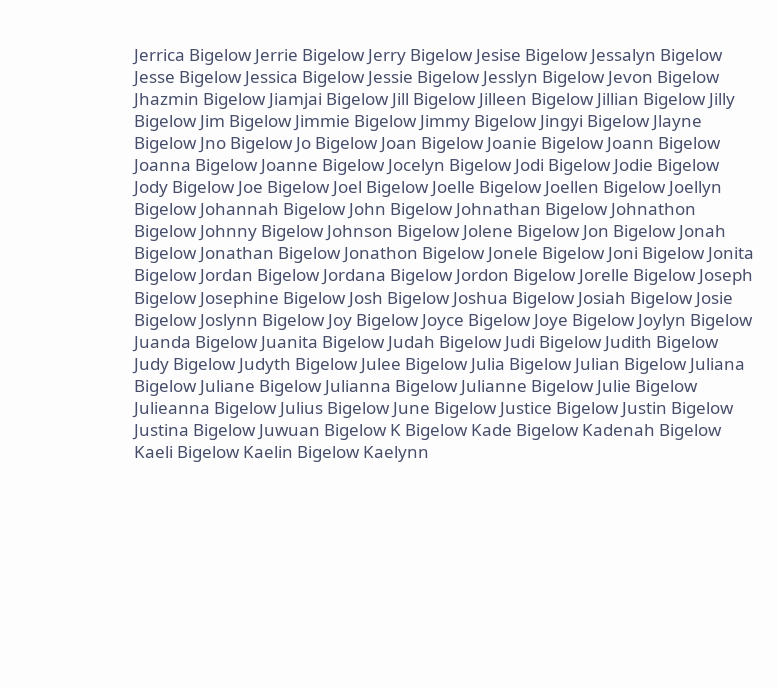Jerrica Bigelow Jerrie Bigelow Jerry Bigelow Jesise Bigelow Jessalyn Bigelow Jesse Bigelow Jessica Bigelow Jessie Bigelow Jesslyn Bigelow Jevon Bigelow Jhazmin Bigelow Jiamjai Bigelow Jill Bigelow Jilleen Bigelow Jillian Bigelow Jilly Bigelow Jim Bigelow Jimmie Bigelow Jimmy Bigelow Jingyi Bigelow Jlayne Bigelow Jno Bigelow Jo Bigelow Joan Bigelow Joanie Bigelow Joann Bigelow Joanna Bigelow Joanne Bigelow Jocelyn Bigelow Jodi Bigelow Jodie Bigelow Jody Bigelow Joe Bigelow Joel Bigelow Joelle Bigelow Joellen Bigelow Joellyn Bigelow Johannah Bigelow John Bigelow Johnathan Bigelow Johnathon Bigelow Johnny Bigelow Johnson Bigelow Jolene Bigelow Jon Bigelow Jonah Bigelow Jonathan Bigelow Jonathon Bigelow Jonele Bigelow Joni Bigelow Jonita Bigelow Jordan Bigelow Jordana Bigelow Jordon Bigelow Jorelle Bigelow Joseph Bigelow Josephine Bigelow Josh Bigelow Joshua Bigelow Josiah Bigelow Josie Bigelow Joslynn Bigelow Joy Bigelow Joyce Bigelow Joye Bigelow Joylyn Bigelow Juanda Bigelow Juanita Bigelow Judah Bigelow Judi Bigelow Judith Bigelow Judy Bigelow Judyth Bigelow Julee Bigelow Julia Bigelow Julian Bigelow Juliana Bigelow Juliane Bigelow Julianna Bigelow Julianne Bigelow Julie Bigelow Julieanna Bigelow Julius Bigelow June Bigelow Justice Bigelow Justin Bigelow Justina Bigelow Juwuan Bigelow K Bigelow Kade Bigelow Kadenah Bigelow Kaeli Bigelow Kaelin Bigelow Kaelynn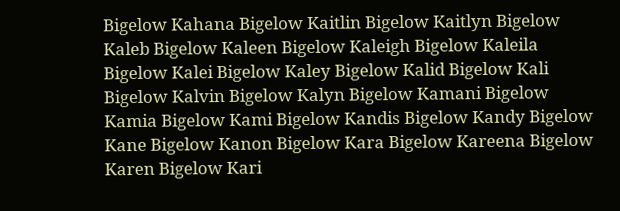Bigelow Kahana Bigelow Kaitlin Bigelow Kaitlyn Bigelow Kaleb Bigelow Kaleen Bigelow Kaleigh Bigelow Kaleila Bigelow Kalei Bigelow Kaley Bigelow Kalid Bigelow Kali Bigelow Kalvin Bigelow Kalyn Bigelow Kamani Bigelow Kamia Bigelow Kami Bigelow Kandis Bigelow Kandy Bigelow Kane Bigelow Kanon Bigelow Kara Bigelow Kareena Bigelow Karen Bigelow Kari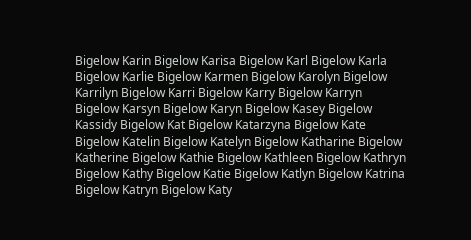Bigelow Karin Bigelow Karisa Bigelow Karl Bigelow Karla Bigelow Karlie Bigelow Karmen Bigelow Karolyn Bigelow Karrilyn Bigelow Karri Bigelow Karry Bigelow Karryn Bigelow Karsyn Bigelow Karyn Bigelow Kasey Bigelow Kassidy Bigelow Kat Bigelow Katarzyna Bigelow Kate Bigelow Katelin Bigelow Katelyn Bigelow Katharine Bigelow Katherine Bigelow Kathie Bigelow Kathleen Bigelow Kathryn Bigelow Kathy Bigelow Katie Bigelow Katlyn Bigelow Katrina Bigelow Katryn Bigelow Katy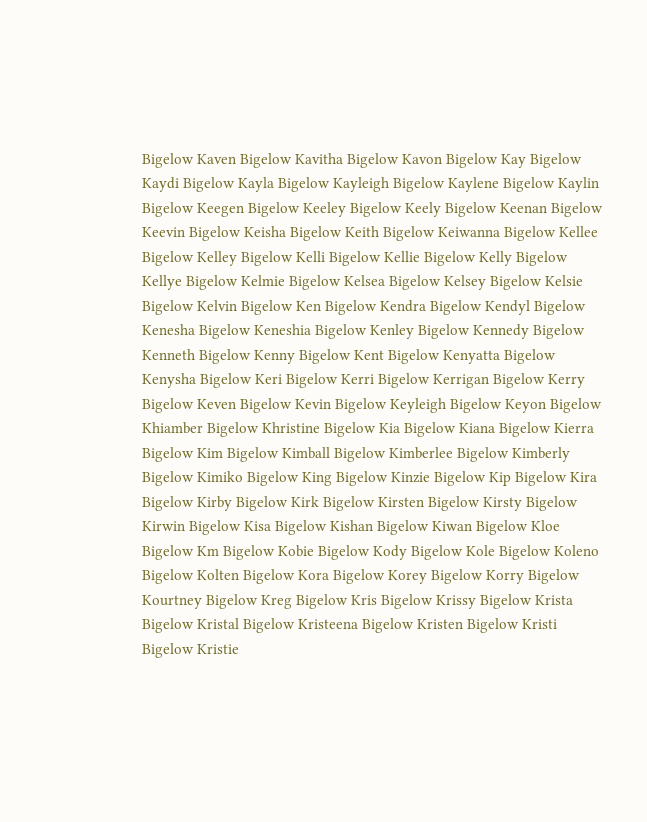Bigelow Kaven Bigelow Kavitha Bigelow Kavon Bigelow Kay Bigelow Kaydi Bigelow Kayla Bigelow Kayleigh Bigelow Kaylene Bigelow Kaylin Bigelow Keegen Bigelow Keeley Bigelow Keely Bigelow Keenan Bigelow Keevin Bigelow Keisha Bigelow Keith Bigelow Keiwanna Bigelow Kellee Bigelow Kelley Bigelow Kelli Bigelow Kellie Bigelow Kelly Bigelow Kellye Bigelow Kelmie Bigelow Kelsea Bigelow Kelsey Bigelow Kelsie Bigelow Kelvin Bigelow Ken Bigelow Kendra Bigelow Kendyl Bigelow Kenesha Bigelow Keneshia Bigelow Kenley Bigelow Kennedy Bigelow Kenneth Bigelow Kenny Bigelow Kent Bigelow Kenyatta Bigelow Kenysha Bigelow Keri Bigelow Kerri Bigelow Kerrigan Bigelow Kerry Bigelow Keven Bigelow Kevin Bigelow Keyleigh Bigelow Keyon Bigelow Khiamber Bigelow Khristine Bigelow Kia Bigelow Kiana Bigelow Kierra Bigelow Kim Bigelow Kimball Bigelow Kimberlee Bigelow Kimberly Bigelow Kimiko Bigelow King Bigelow Kinzie Bigelow Kip Bigelow Kira Bigelow Kirby Bigelow Kirk Bigelow Kirsten Bigelow Kirsty Bigelow Kirwin Bigelow Kisa Bigelow Kishan Bigelow Kiwan Bigelow Kloe Bigelow Km Bigelow Kobie Bigelow Kody Bigelow Kole Bigelow Koleno Bigelow Kolten Bigelow Kora Bigelow Korey Bigelow Korry Bigelow Kourtney Bigelow Kreg Bigelow Kris Bigelow Krissy Bigelow Krista Bigelow Kristal Bigelow Kristeena Bigelow Kristen Bigelow Kristi Bigelow Kristie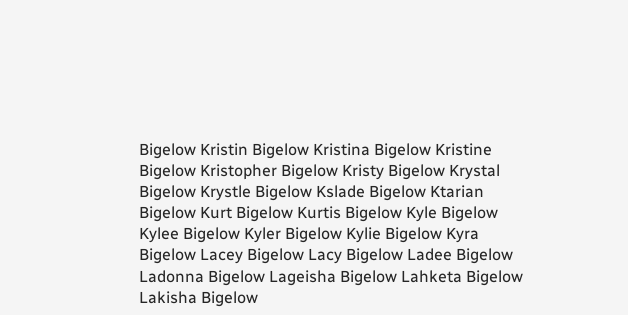Bigelow Kristin Bigelow Kristina Bigelow Kristine Bigelow Kristopher Bigelow Kristy Bigelow Krystal Bigelow Krystle Bigelow Kslade Bigelow Ktarian Bigelow Kurt Bigelow Kurtis Bigelow Kyle Bigelow Kylee Bigelow Kyler Bigelow Kylie Bigelow Kyra Bigelow Lacey Bigelow Lacy Bigelow Ladee Bigelow Ladonna Bigelow Lageisha Bigelow Lahketa Bigelow Lakisha Bigelow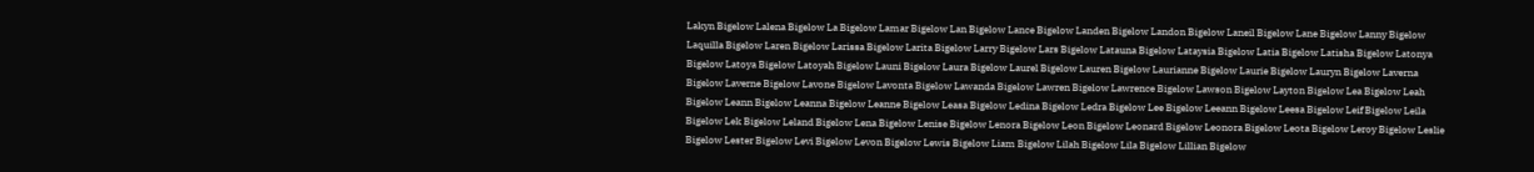Lakyn Bigelow Lalena Bigelow La Bigelow Lamar Bigelow Lan Bigelow Lance Bigelow Landen Bigelow Landon Bigelow Laneil Bigelow Lane Bigelow Lanny Bigelow Laquilla Bigelow Laren Bigelow Larissa Bigelow Larita Bigelow Larry Bigelow Lars Bigelow Latauna Bigelow Lataysia Bigelow Latia Bigelow Latisha Bigelow Latonya Bigelow Latoya Bigelow Latoyah Bigelow Launi Bigelow Laura Bigelow Laurel Bigelow Lauren Bigelow Laurianne Bigelow Laurie Bigelow Lauryn Bigelow Laverna Bigelow Laverne Bigelow Lavone Bigelow Lavonta Bigelow Lawanda Bigelow Lawren Bigelow Lawrence Bigelow Lawson Bigelow Layton Bigelow Lea Bigelow Leah Bigelow Leann Bigelow Leanna Bigelow Leanne Bigelow Leasa Bigelow Ledina Bigelow Ledra Bigelow Lee Bigelow Leeann Bigelow Leesa Bigelow Leif Bigelow Leila Bigelow Lek Bigelow Leland Bigelow Lena Bigelow Lenise Bigelow Lenora Bigelow Leon Bigelow Leonard Bigelow Leonora Bigelow Leota Bigelow Leroy Bigelow Leslie Bigelow Lester Bigelow Levi Bigelow Levon Bigelow Lewis Bigelow Liam Bigelow Lilah Bigelow Lila Bigelow Lillian Bigelow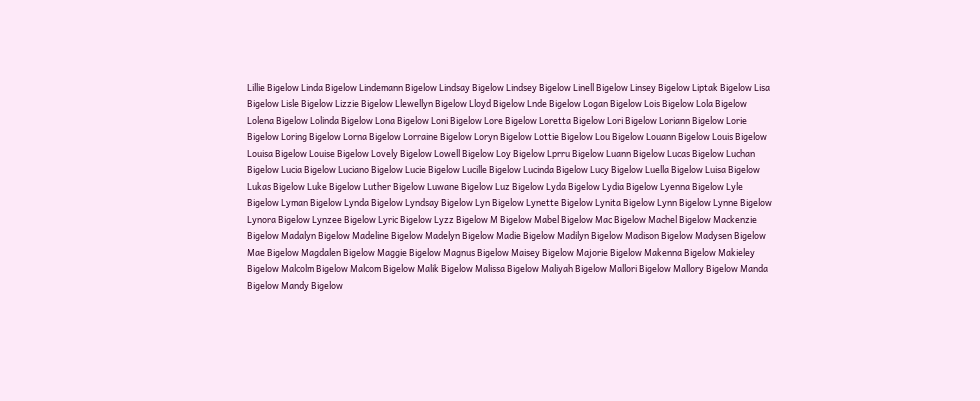Lillie Bigelow Linda Bigelow Lindemann Bigelow Lindsay Bigelow Lindsey Bigelow Linell Bigelow Linsey Bigelow Liptak Bigelow Lisa Bigelow Lisle Bigelow Lizzie Bigelow Llewellyn Bigelow Lloyd Bigelow Lnde Bigelow Logan Bigelow Lois Bigelow Lola Bigelow Lolena Bigelow Lolinda Bigelow Lona Bigelow Loni Bigelow Lore Bigelow Loretta Bigelow Lori Bigelow Loriann Bigelow Lorie Bigelow Loring Bigelow Lorna Bigelow Lorraine Bigelow Loryn Bigelow Lottie Bigelow Lou Bigelow Louann Bigelow Louis Bigelow Louisa Bigelow Louise Bigelow Lovely Bigelow Lowell Bigelow Loy Bigelow Lprru Bigelow Luann Bigelow Lucas Bigelow Luchan Bigelow Lucia Bigelow Luciano Bigelow Lucie Bigelow Lucille Bigelow Lucinda Bigelow Lucy Bigelow Luella Bigelow Luisa Bigelow Lukas Bigelow Luke Bigelow Luther Bigelow Luwane Bigelow Luz Bigelow Lyda Bigelow Lydia Bigelow Lyenna Bigelow Lyle Bigelow Lyman Bigelow Lynda Bigelow Lyndsay Bigelow Lyn Bigelow Lynette Bigelow Lynita Bigelow Lynn Bigelow Lynne Bigelow Lynora Bigelow Lynzee Bigelow Lyric Bigelow Lyzz Bigelow M Bigelow Mabel Bigelow Mac Bigelow Machel Bigelow Mackenzie Bigelow Madalyn Bigelow Madeline Bigelow Madelyn Bigelow Madie Bigelow Madilyn Bigelow Madison Bigelow Madysen Bigelow Mae Bigelow Magdalen Bigelow Maggie Bigelow Magnus Bigelow Maisey Bigelow Majorie Bigelow Makenna Bigelow Makieley Bigelow Malcolm Bigelow Malcom Bigelow Malik Bigelow Malissa Bigelow Maliyah Bigelow Mallori Bigelow Mallory Bigelow Manda Bigelow Mandy Bigelow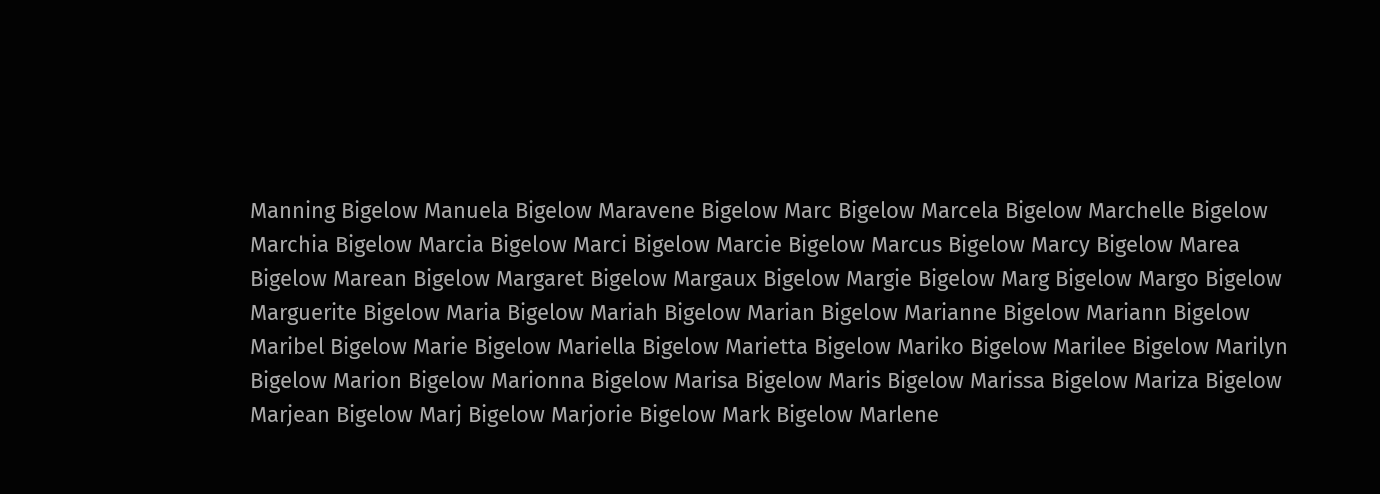Manning Bigelow Manuela Bigelow Maravene Bigelow Marc Bigelow Marcela Bigelow Marchelle Bigelow Marchia Bigelow Marcia Bigelow Marci Bigelow Marcie Bigelow Marcus Bigelow Marcy Bigelow Marea Bigelow Marean Bigelow Margaret Bigelow Margaux Bigelow Margie Bigelow Marg Bigelow Margo Bigelow Marguerite Bigelow Maria Bigelow Mariah Bigelow Marian Bigelow Marianne Bigelow Mariann Bigelow Maribel Bigelow Marie Bigelow Mariella Bigelow Marietta Bigelow Mariko Bigelow Marilee Bigelow Marilyn Bigelow Marion Bigelow Marionna Bigelow Marisa Bigelow Maris Bigelow Marissa Bigelow Mariza Bigelow Marjean Bigelow Marj Bigelow Marjorie Bigelow Mark Bigelow Marlene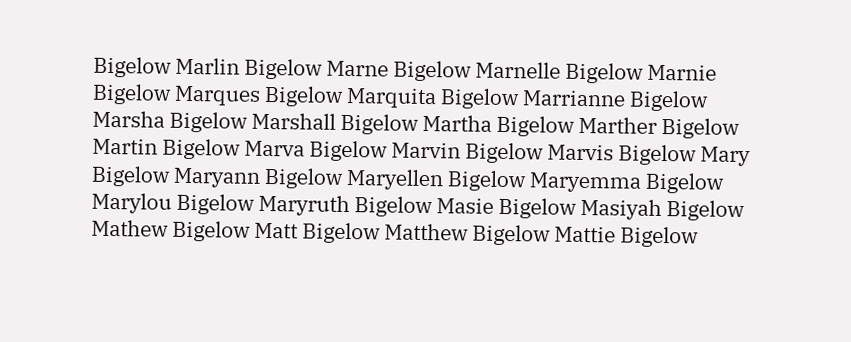Bigelow Marlin Bigelow Marne Bigelow Marnelle Bigelow Marnie Bigelow Marques Bigelow Marquita Bigelow Marrianne Bigelow Marsha Bigelow Marshall Bigelow Martha Bigelow Marther Bigelow Martin Bigelow Marva Bigelow Marvin Bigelow Marvis Bigelow Mary Bigelow Maryann Bigelow Maryellen Bigelow Maryemma Bigelow Marylou Bigelow Maryruth Bigelow Masie Bigelow Masiyah Bigelow Mathew Bigelow Matt Bigelow Matthew Bigelow Mattie Bigelow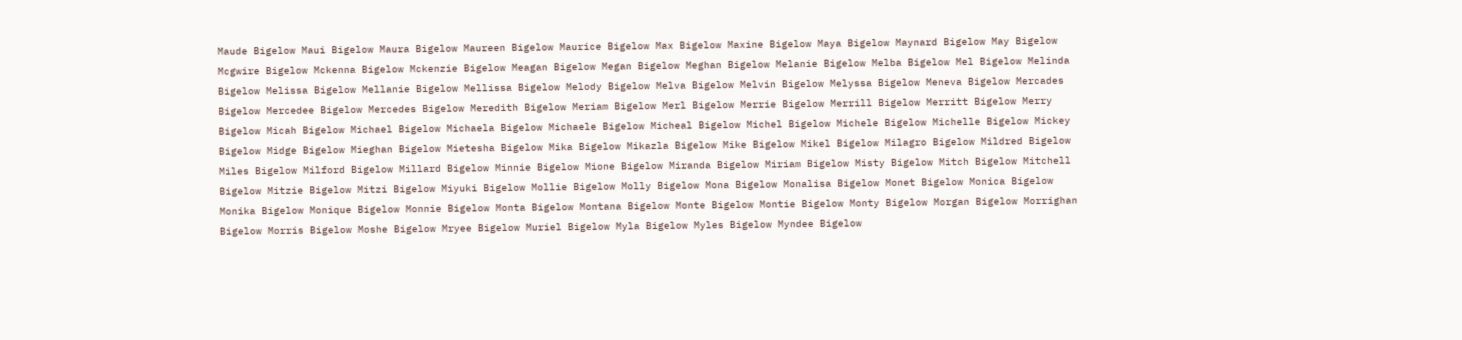Maude Bigelow Maui Bigelow Maura Bigelow Maureen Bigelow Maurice Bigelow Max Bigelow Maxine Bigelow Maya Bigelow Maynard Bigelow May Bigelow Mcgwire Bigelow Mckenna Bigelow Mckenzie Bigelow Meagan Bigelow Megan Bigelow Meghan Bigelow Melanie Bigelow Melba Bigelow Mel Bigelow Melinda Bigelow Melissa Bigelow Mellanie Bigelow Mellissa Bigelow Melody Bigelow Melva Bigelow Melvin Bigelow Melyssa Bigelow Meneva Bigelow Mercades Bigelow Mercedee Bigelow Mercedes Bigelow Meredith Bigelow Meriam Bigelow Merl Bigelow Merrie Bigelow Merrill Bigelow Merritt Bigelow Merry Bigelow Micah Bigelow Michael Bigelow Michaela Bigelow Michaele Bigelow Micheal Bigelow Michel Bigelow Michele Bigelow Michelle Bigelow Mickey Bigelow Midge Bigelow Mieghan Bigelow Mietesha Bigelow Mika Bigelow Mikazla Bigelow Mike Bigelow Mikel Bigelow Milagro Bigelow Mildred Bigelow Miles Bigelow Milford Bigelow Millard Bigelow Minnie Bigelow Mione Bigelow Miranda Bigelow Miriam Bigelow Misty Bigelow Mitch Bigelow Mitchell Bigelow Mitzie Bigelow Mitzi Bigelow Miyuki Bigelow Mollie Bigelow Molly Bigelow Mona Bigelow Monalisa Bigelow Monet Bigelow Monica Bigelow Monika Bigelow Monique Bigelow Monnie Bigelow Monta Bigelow Montana Bigelow Monte Bigelow Montie Bigelow Monty Bigelow Morgan Bigelow Morrighan Bigelow Morris Bigelow Moshe Bigelow Mryee Bigelow Muriel Bigelow Myla Bigelow Myles Bigelow Myndee Bigelow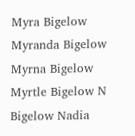Myra Bigelow Myranda Bigelow Myrna Bigelow Myrtle Bigelow N Bigelow Nadia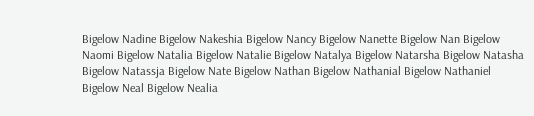Bigelow Nadine Bigelow Nakeshia Bigelow Nancy Bigelow Nanette Bigelow Nan Bigelow Naomi Bigelow Natalia Bigelow Natalie Bigelow Natalya Bigelow Natarsha Bigelow Natasha Bigelow Natassja Bigelow Nate Bigelow Nathan Bigelow Nathanial Bigelow Nathaniel Bigelow Neal Bigelow Nealia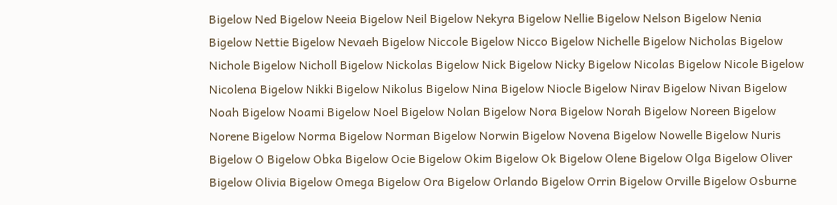Bigelow Ned Bigelow Neeia Bigelow Neil Bigelow Nekyra Bigelow Nellie Bigelow Nelson Bigelow Nenia Bigelow Nettie Bigelow Nevaeh Bigelow Niccole Bigelow Nicco Bigelow Nichelle Bigelow Nicholas Bigelow Nichole Bigelow Nicholl Bigelow Nickolas Bigelow Nick Bigelow Nicky Bigelow Nicolas Bigelow Nicole Bigelow Nicolena Bigelow Nikki Bigelow Nikolus Bigelow Nina Bigelow Niocle Bigelow Nirav Bigelow Nivan Bigelow Noah Bigelow Noami Bigelow Noel Bigelow Nolan Bigelow Nora Bigelow Norah Bigelow Noreen Bigelow Norene Bigelow Norma Bigelow Norman Bigelow Norwin Bigelow Novena Bigelow Nowelle Bigelow Nuris Bigelow O Bigelow Obka Bigelow Ocie Bigelow Okim Bigelow Ok Bigelow Olene Bigelow Olga Bigelow Oliver Bigelow Olivia Bigelow Omega Bigelow Ora Bigelow Orlando Bigelow Orrin Bigelow Orville Bigelow Osburne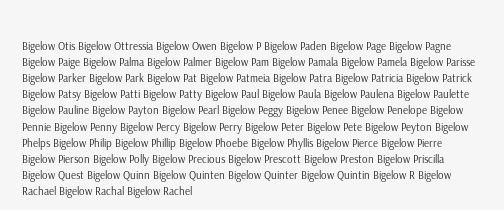Bigelow Otis Bigelow Ottressia Bigelow Owen Bigelow P Bigelow Paden Bigelow Page Bigelow Pagne Bigelow Paige Bigelow Palma Bigelow Palmer Bigelow Pam Bigelow Pamala Bigelow Pamela Bigelow Parisse Bigelow Parker Bigelow Park Bigelow Pat Bigelow Patmeia Bigelow Patra Bigelow Patricia Bigelow Patrick Bigelow Patsy Bigelow Patti Bigelow Patty Bigelow Paul Bigelow Paula Bigelow Paulena Bigelow Paulette Bigelow Pauline Bigelow Payton Bigelow Pearl Bigelow Peggy Bigelow Penee Bigelow Penelope Bigelow Pennie Bigelow Penny Bigelow Percy Bigelow Perry Bigelow Peter Bigelow Pete Bigelow Peyton Bigelow Phelps Bigelow Philip Bigelow Phillip Bigelow Phoebe Bigelow Phyllis Bigelow Pierce Bigelow Pierre Bigelow Pierson Bigelow Polly Bigelow Precious Bigelow Prescott Bigelow Preston Bigelow Priscilla Bigelow Quest Bigelow Quinn Bigelow Quinten Bigelow Quinter Bigelow Quintin Bigelow R Bigelow Rachael Bigelow Rachal Bigelow Rachel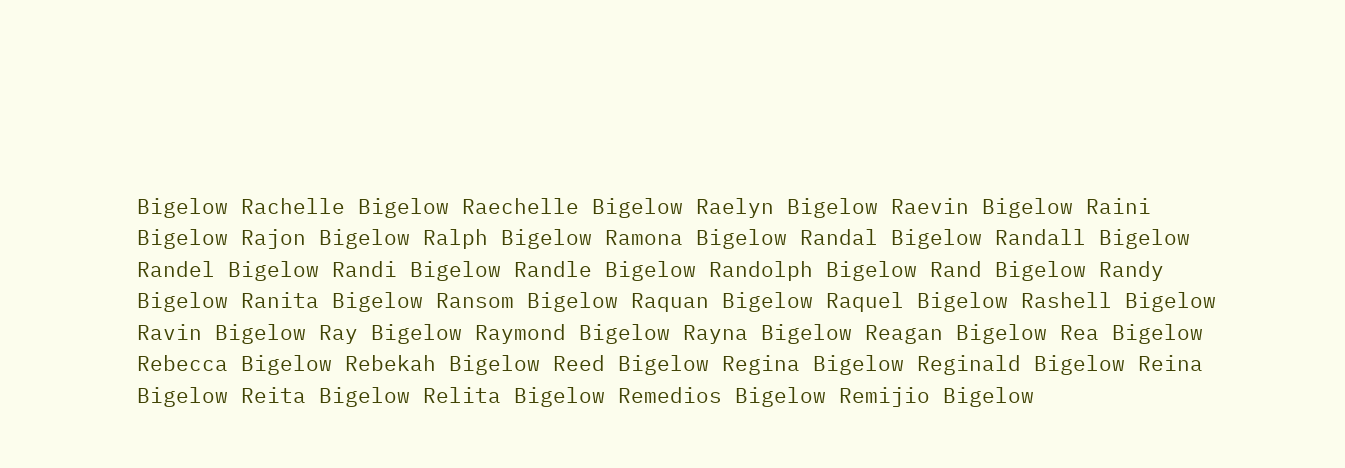Bigelow Rachelle Bigelow Raechelle Bigelow Raelyn Bigelow Raevin Bigelow Raini Bigelow Rajon Bigelow Ralph Bigelow Ramona Bigelow Randal Bigelow Randall Bigelow Randel Bigelow Randi Bigelow Randle Bigelow Randolph Bigelow Rand Bigelow Randy Bigelow Ranita Bigelow Ransom Bigelow Raquan Bigelow Raquel Bigelow Rashell Bigelow Ravin Bigelow Ray Bigelow Raymond Bigelow Rayna Bigelow Reagan Bigelow Rea Bigelow Rebecca Bigelow Rebekah Bigelow Reed Bigelow Regina Bigelow Reginald Bigelow Reina Bigelow Reita Bigelow Relita Bigelow Remedios Bigelow Remijio Bigelow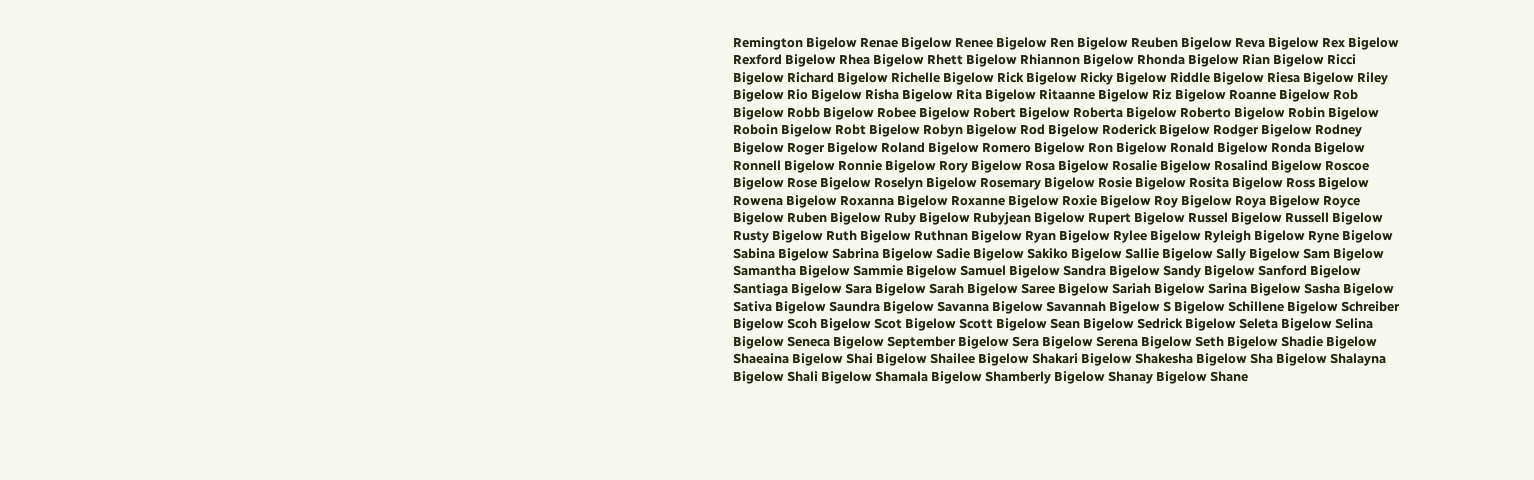Remington Bigelow Renae Bigelow Renee Bigelow Ren Bigelow Reuben Bigelow Reva Bigelow Rex Bigelow Rexford Bigelow Rhea Bigelow Rhett Bigelow Rhiannon Bigelow Rhonda Bigelow Rian Bigelow Ricci Bigelow Richard Bigelow Richelle Bigelow Rick Bigelow Ricky Bigelow Riddle Bigelow Riesa Bigelow Riley Bigelow Rio Bigelow Risha Bigelow Rita Bigelow Ritaanne Bigelow Riz Bigelow Roanne Bigelow Rob Bigelow Robb Bigelow Robee Bigelow Robert Bigelow Roberta Bigelow Roberto Bigelow Robin Bigelow Roboin Bigelow Robt Bigelow Robyn Bigelow Rod Bigelow Roderick Bigelow Rodger Bigelow Rodney Bigelow Roger Bigelow Roland Bigelow Romero Bigelow Ron Bigelow Ronald Bigelow Ronda Bigelow Ronnell Bigelow Ronnie Bigelow Rory Bigelow Rosa Bigelow Rosalie Bigelow Rosalind Bigelow Roscoe Bigelow Rose Bigelow Roselyn Bigelow Rosemary Bigelow Rosie Bigelow Rosita Bigelow Ross Bigelow Rowena Bigelow Roxanna Bigelow Roxanne Bigelow Roxie Bigelow Roy Bigelow Roya Bigelow Royce Bigelow Ruben Bigelow Ruby Bigelow Rubyjean Bigelow Rupert Bigelow Russel Bigelow Russell Bigelow Rusty Bigelow Ruth Bigelow Ruthnan Bigelow Ryan Bigelow Rylee Bigelow Ryleigh Bigelow Ryne Bigelow Sabina Bigelow Sabrina Bigelow Sadie Bigelow Sakiko Bigelow Sallie Bigelow Sally Bigelow Sam Bigelow Samantha Bigelow Sammie Bigelow Samuel Bigelow Sandra Bigelow Sandy Bigelow Sanford Bigelow Santiaga Bigelow Sara Bigelow Sarah Bigelow Saree Bigelow Sariah Bigelow Sarina Bigelow Sasha Bigelow Sativa Bigelow Saundra Bigelow Savanna Bigelow Savannah Bigelow S Bigelow Schillene Bigelow Schreiber Bigelow Scoh Bigelow Scot Bigelow Scott Bigelow Sean Bigelow Sedrick Bigelow Seleta Bigelow Selina Bigelow Seneca Bigelow September Bigelow Sera Bigelow Serena Bigelow Seth Bigelow Shadie Bigelow Shaeaina Bigelow Shai Bigelow Shailee Bigelow Shakari Bigelow Shakesha Bigelow Sha Bigelow Shalayna Bigelow Shali Bigelow Shamala Bigelow Shamberly Bigelow Shanay Bigelow Shane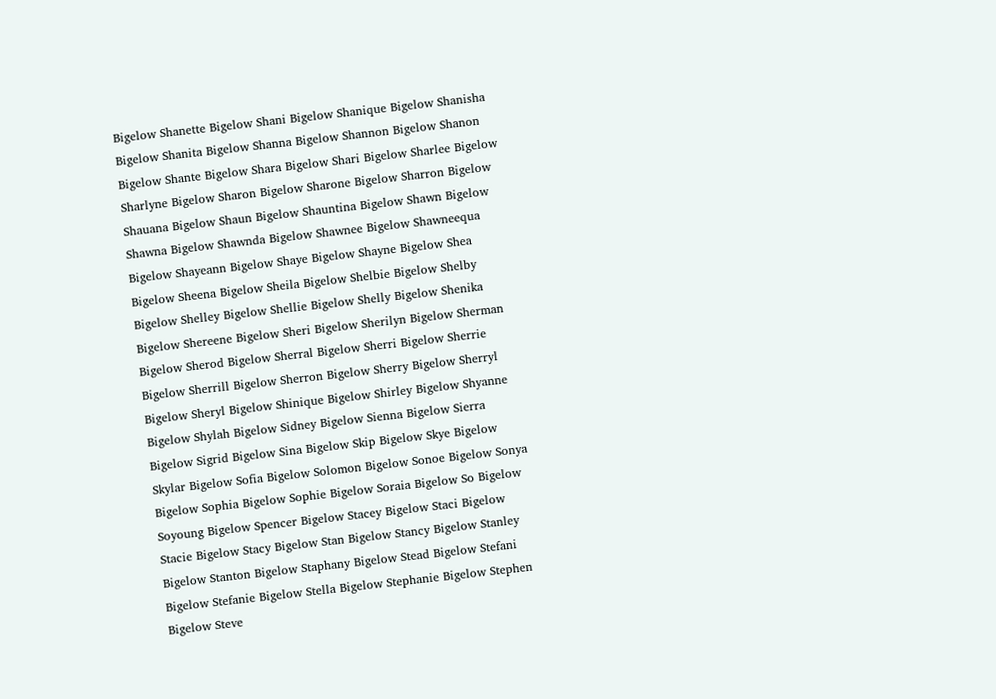Bigelow Shanette Bigelow Shani Bigelow Shanique Bigelow Shanisha Bigelow Shanita Bigelow Shanna Bigelow Shannon Bigelow Shanon Bigelow Shante Bigelow Shara Bigelow Shari Bigelow Sharlee Bigelow Sharlyne Bigelow Sharon Bigelow Sharone Bigelow Sharron Bigelow Shauana Bigelow Shaun Bigelow Shauntina Bigelow Shawn Bigelow Shawna Bigelow Shawnda Bigelow Shawnee Bigelow Shawneequa Bigelow Shayeann Bigelow Shaye Bigelow Shayne Bigelow Shea Bigelow Sheena Bigelow Sheila Bigelow Shelbie Bigelow Shelby Bigelow Shelley Bigelow Shellie Bigelow Shelly Bigelow Shenika Bigelow Shereene Bigelow Sheri Bigelow Sherilyn Bigelow Sherman Bigelow Sherod Bigelow Sherral Bigelow Sherri Bigelow Sherrie Bigelow Sherrill Bigelow Sherron Bigelow Sherry Bigelow Sherryl Bigelow Sheryl Bigelow Shinique Bigelow Shirley Bigelow Shyanne Bigelow Shylah Bigelow Sidney Bigelow Sienna Bigelow Sierra Bigelow Sigrid Bigelow Sina Bigelow Skip Bigelow Skye Bigelow Skylar Bigelow Sofia Bigelow Solomon Bigelow Sonoe Bigelow Sonya Bigelow Sophia Bigelow Sophie Bigelow Soraia Bigelow So Bigelow Soyoung Bigelow Spencer Bigelow Stacey Bigelow Staci Bigelow Stacie Bigelow Stacy Bigelow Stan Bigelow Stancy Bigelow Stanley Bigelow Stanton Bigelow Staphany Bigelow Stead Bigelow Stefani Bigelow Stefanie Bigelow Stella Bigelow Stephanie Bigelow Stephen Bigelow Steve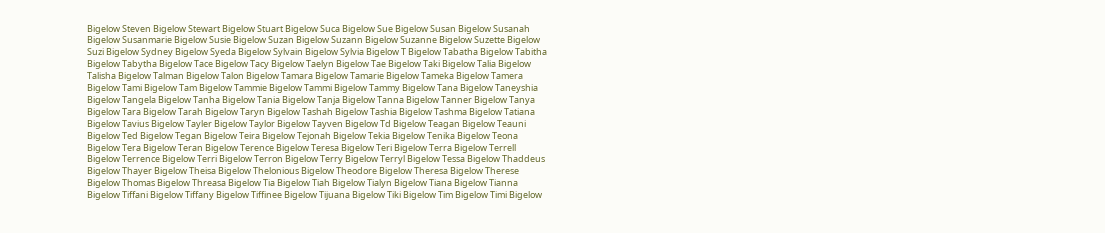Bigelow Steven Bigelow Stewart Bigelow Stuart Bigelow Suca Bigelow Sue Bigelow Susan Bigelow Susanah Bigelow Susanmarie Bigelow Susie Bigelow Suzan Bigelow Suzann Bigelow Suzanne Bigelow Suzette Bigelow Suzi Bigelow Sydney Bigelow Syeda Bigelow Sylvain Bigelow Sylvia Bigelow T Bigelow Tabatha Bigelow Tabitha Bigelow Tabytha Bigelow Tace Bigelow Tacy Bigelow Taelyn Bigelow Tae Bigelow Taki Bigelow Talia Bigelow Talisha Bigelow Talman Bigelow Talon Bigelow Tamara Bigelow Tamarie Bigelow Tameka Bigelow Tamera Bigelow Tami Bigelow Tam Bigelow Tammie Bigelow Tammi Bigelow Tammy Bigelow Tana Bigelow Taneyshia Bigelow Tangela Bigelow Tanha Bigelow Tania Bigelow Tanja Bigelow Tanna Bigelow Tanner Bigelow Tanya Bigelow Tara Bigelow Tarah Bigelow Taryn Bigelow Tashah Bigelow Tashia Bigelow Tashma Bigelow Tatiana Bigelow Tavius Bigelow Tayler Bigelow Taylor Bigelow Tayven Bigelow Td Bigelow Teagan Bigelow Teauni Bigelow Ted Bigelow Tegan Bigelow Teira Bigelow Tejonah Bigelow Tekia Bigelow Tenika Bigelow Teona Bigelow Tera Bigelow Teran Bigelow Terence Bigelow Teresa Bigelow Teri Bigelow Terra Bigelow Terrell Bigelow Terrence Bigelow Terri Bigelow Terron Bigelow Terry Bigelow Terryl Bigelow Tessa Bigelow Thaddeus Bigelow Thayer Bigelow Theisa Bigelow Thelonious Bigelow Theodore Bigelow Theresa Bigelow Therese Bigelow Thomas Bigelow Threasa Bigelow Tia Bigelow Tiah Bigelow Tialyn Bigelow Tiana Bigelow Tianna Bigelow Tiffani Bigelow Tiffany Bigelow Tiffinee Bigelow Tijuana Bigelow Tiki Bigelow Tim Bigelow Timi Bigelow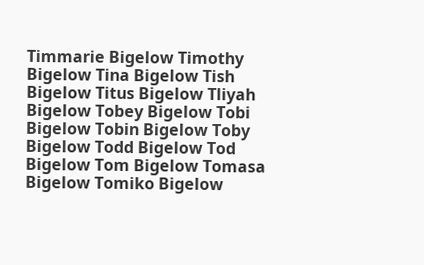Timmarie Bigelow Timothy Bigelow Tina Bigelow Tish Bigelow Titus Bigelow Tliyah Bigelow Tobey Bigelow Tobi Bigelow Tobin Bigelow Toby Bigelow Todd Bigelow Tod Bigelow Tom Bigelow Tomasa Bigelow Tomiko Bigelow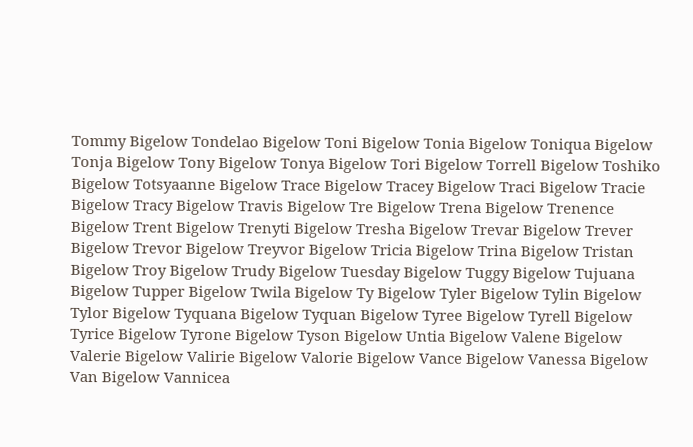Tommy Bigelow Tondelao Bigelow Toni Bigelow Tonia Bigelow Toniqua Bigelow Tonja Bigelow Tony Bigelow Tonya Bigelow Tori Bigelow Torrell Bigelow Toshiko Bigelow Totsyaanne Bigelow Trace Bigelow Tracey Bigelow Traci Bigelow Tracie Bigelow Tracy Bigelow Travis Bigelow Tre Bigelow Trena Bigelow Trenence Bigelow Trent Bigelow Trenyti Bigelow Tresha Bigelow Trevar Bigelow Trever Bigelow Trevor Bigelow Treyvor Bigelow Tricia Bigelow Trina Bigelow Tristan Bigelow Troy Bigelow Trudy Bigelow Tuesday Bigelow Tuggy Bigelow Tujuana Bigelow Tupper Bigelow Twila Bigelow Ty Bigelow Tyler Bigelow Tylin Bigelow Tylor Bigelow Tyquana Bigelow Tyquan Bigelow Tyree Bigelow Tyrell Bigelow Tyrice Bigelow Tyrone Bigelow Tyson Bigelow Untia Bigelow Valene Bigelow Valerie Bigelow Valirie Bigelow Valorie Bigelow Vance Bigelow Vanessa Bigelow Van Bigelow Vannicea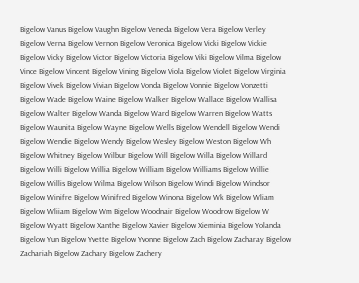Bigelow Vanus Bigelow Vaughn Bigelow Veneda Bigelow Vera Bigelow Verley Bigelow Verna Bigelow Vernon Bigelow Veronica Bigelow Vicki Bigelow Vickie Bigelow Vicky Bigelow Victor Bigelow Victoria Bigelow Viki Bigelow Vilma Bigelow Vince Bigelow Vincent Bigelow Vining Bigelow Viola Bigelow Violet Bigelow Virginia Bigelow Vivek Bigelow Vivian Bigelow Vonda Bigelow Vonnie Bigelow Vonzetti Bigelow Wade Bigelow Waine Bigelow Walker Bigelow Wallace Bigelow Wallisa Bigelow Walter Bigelow Wanda Bigelow Ward Bigelow Warren Bigelow Watts Bigelow Waunita Bigelow Wayne Bigelow Wells Bigelow Wendell Bigelow Wendi Bigelow Wendie Bigelow Wendy Bigelow Wesley Bigelow Weston Bigelow Wh Bigelow Whitney Bigelow Wilbur Bigelow Will Bigelow Willa Bigelow Willard Bigelow Willi Bigelow Willia Bigelow William Bigelow Williams Bigelow Willie Bigelow Willis Bigelow Wilma Bigelow Wilson Bigelow Windi Bigelow Windsor Bigelow Winifre Bigelow Winifred Bigelow Winona Bigelow Wk Bigelow Wliam Bigelow Wliiam Bigelow Wm Bigelow Woodnair Bigelow Woodrow Bigelow W Bigelow Wyatt Bigelow Xanthe Bigelow Xavier Bigelow Xieminia Bigelow Yolanda Bigelow Yun Bigelow Yvette Bigelow Yvonne Bigelow Zach Bigelow Zacharay Bigelow Zachariah Bigelow Zachary Bigelow Zachery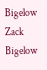Bigelow Zack Bigelow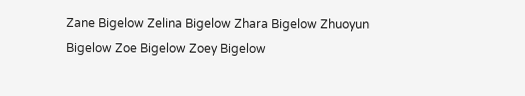Zane Bigelow Zelina Bigelow Zhara Bigelow Zhuoyun Bigelow Zoe Bigelow Zoey Bigelow